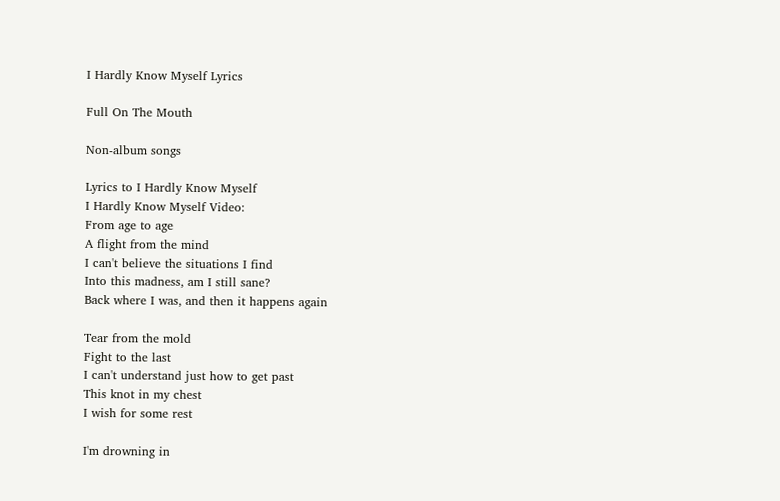I Hardly Know Myself Lyrics

Full On The Mouth

Non-album songs

Lyrics to I Hardly Know Myself
I Hardly Know Myself Video:
From age to age
A flight from the mind
I can't believe the situations I find
Into this madness, am I still sane?
Back where I was, and then it happens again

Tear from the mold
Fight to the last
I can't understand just how to get past
This knot in my chest
I wish for some rest

I'm drowning in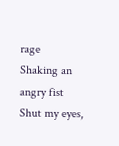rage
Shaking an angry fist
Shut my eyes,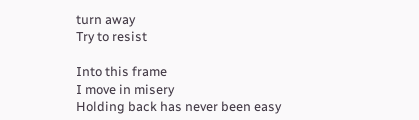turn away
Try to resist

Into this frame
I move in misery
Holding back has never been easy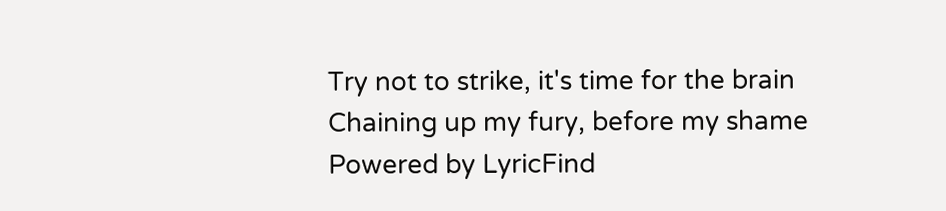Try not to strike, it's time for the brain
Chaining up my fury, before my shame
Powered by LyricFind